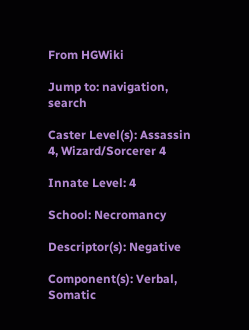From HGWiki

Jump to: navigation, search

Caster Level(s): Assassin 4, Wizard/Sorcerer 4

Innate Level: 4

School: Necromancy

Descriptor(s): Negative

Component(s): Verbal, Somatic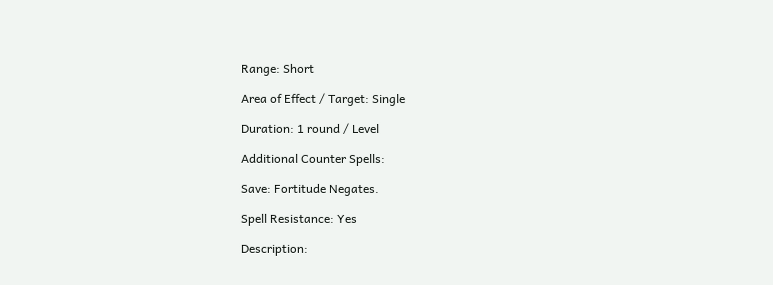Range: Short

Area of Effect / Target: Single

Duration: 1 round / Level

Additional Counter Spells:

Save: Fortitude Negates.

Spell Resistance: Yes

Description: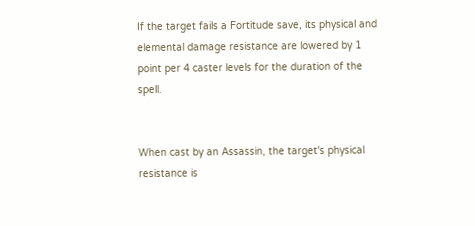If the target fails a Fortitude save, its physical and elemental damage resistance are lowered by 1 point per 4 caster levels for the duration of the spell.


When cast by an Assassin, the target's physical resistance is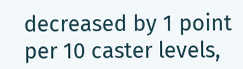decreased by 1 point per 10 caster levels,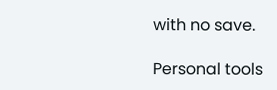with no save.

Personal tools